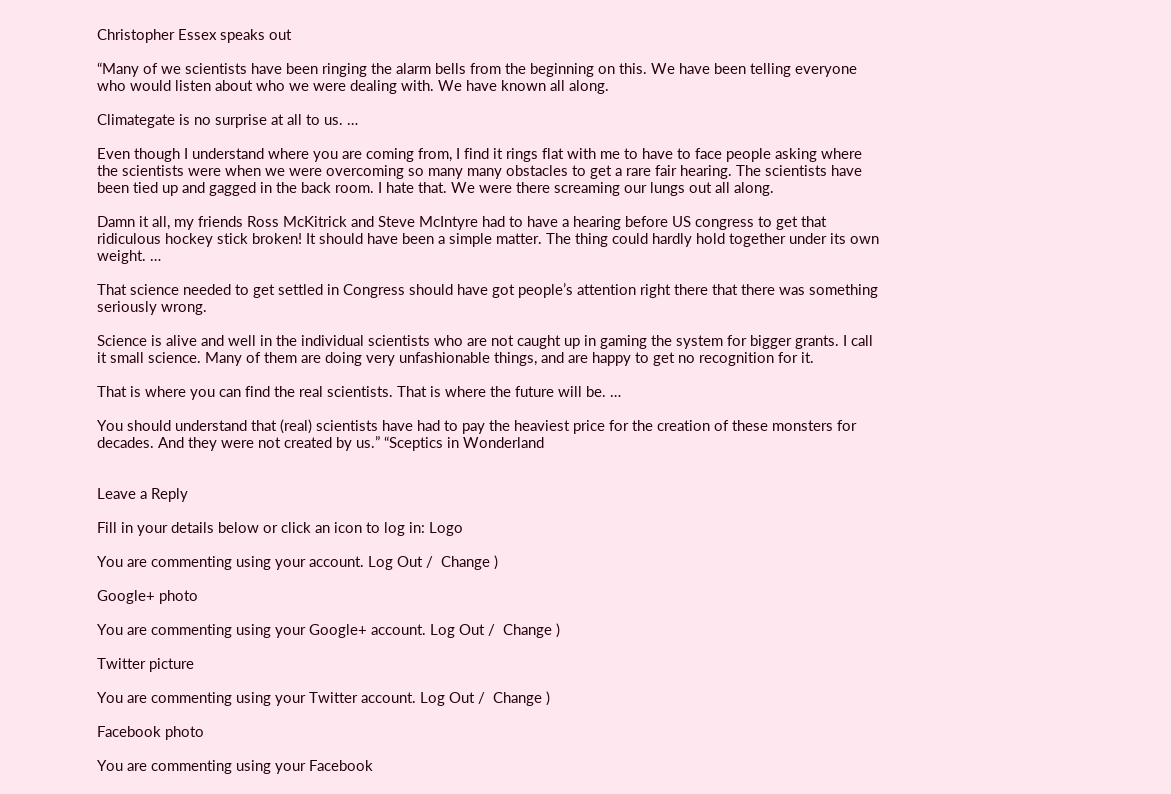Christopher Essex speaks out

“Many of we scientists have been ringing the alarm bells from the beginning on this. We have been telling everyone who would listen about who we were dealing with. We have known all along.

Climategate is no surprise at all to us. …

Even though I understand where you are coming from, I find it rings flat with me to have to face people asking where the scientists were when we were overcoming so many many obstacles to get a rare fair hearing. The scientists have been tied up and gagged in the back room. I hate that. We were there screaming our lungs out all along.

Damn it all, my friends Ross McKitrick and Steve McIntyre had to have a hearing before US congress to get that ridiculous hockey stick broken! It should have been a simple matter. The thing could hardly hold together under its own weight. …

That science needed to get settled in Congress should have got people’s attention right there that there was something seriously wrong.

Science is alive and well in the individual scientists who are not caught up in gaming the system for bigger grants. I call it small science. Many of them are doing very unfashionable things, and are happy to get no recognition for it.

That is where you can find the real scientists. That is where the future will be. …

You should understand that (real) scientists have had to pay the heaviest price for the creation of these monsters for decades. And they were not created by us.” “Sceptics in Wonderland


Leave a Reply

Fill in your details below or click an icon to log in: Logo

You are commenting using your account. Log Out /  Change )

Google+ photo

You are commenting using your Google+ account. Log Out /  Change )

Twitter picture

You are commenting using your Twitter account. Log Out /  Change )

Facebook photo

You are commenting using your Facebook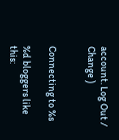account. Log Out /  Change )


Connecting to %s

%d bloggers like this: